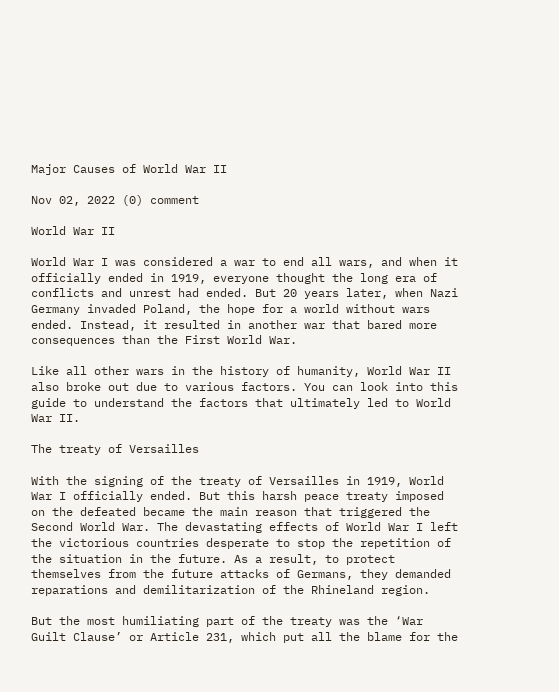Major Causes of World War II

Nov 02, 2022 (0) comment

World War II

World War I was considered a war to end all wars, and when it officially ended in 1919, everyone thought the long era of conflicts and unrest had ended. But 20 years later, when Nazi Germany invaded Poland, the hope for a world without wars ended. Instead, it resulted in another war that bared more consequences than the First World War.

Like all other wars in the history of humanity, World War II also broke out due to various factors. You can look into this guide to understand the factors that ultimately led to World War II.

The treaty of Versailles

With the signing of the treaty of Versailles in 1919, World War I officially ended. But this harsh peace treaty imposed on the defeated became the main reason that triggered the Second World War. The devastating effects of World War I left the victorious countries desperate to stop the repetition of the situation in the future. As a result, to protect themselves from the future attacks of Germans, they demanded reparations and demilitarization of the Rhineland region.

But the most humiliating part of the treaty was the ‘War Guilt Clause’ or Article 231, which put all the blame for the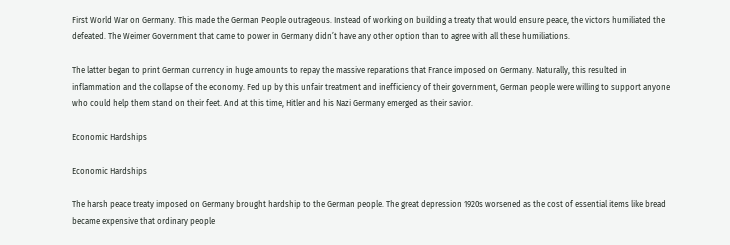First World War on Germany. This made the German People outrageous. Instead of working on building a treaty that would ensure peace, the victors humiliated the defeated. The Weimer Government that came to power in Germany didn’t have any other option than to agree with all these humiliations.

The latter began to print German currency in huge amounts to repay the massive reparations that France imposed on Germany. Naturally, this resulted in inflammation and the collapse of the economy. Fed up by this unfair treatment and inefficiency of their government, German people were willing to support anyone who could help them stand on their feet. And at this time, Hitler and his Nazi Germany emerged as their savior.

Economic Hardships

Economic Hardships

The harsh peace treaty imposed on Germany brought hardship to the German people. The great depression 1920s worsened as the cost of essential items like bread became expensive that ordinary people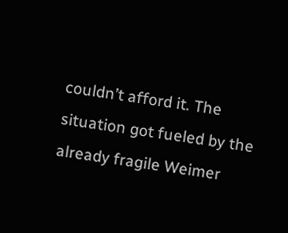couldn’t afford it. The situation got fueled by the already fragile Weimer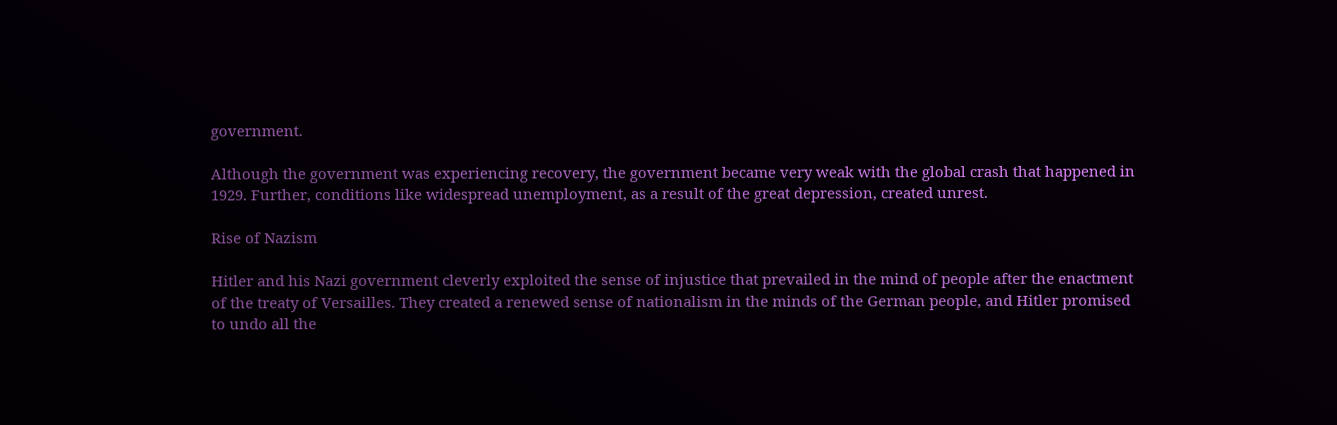government.

Although the government was experiencing recovery, the government became very weak with the global crash that happened in 1929. Further, conditions like widespread unemployment, as a result of the great depression, created unrest.

Rise of Nazism

Hitler and his Nazi government cleverly exploited the sense of injustice that prevailed in the mind of people after the enactment of the treaty of Versailles. They created a renewed sense of nationalism in the minds of the German people, and Hitler promised to undo all the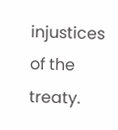injustices of the treaty.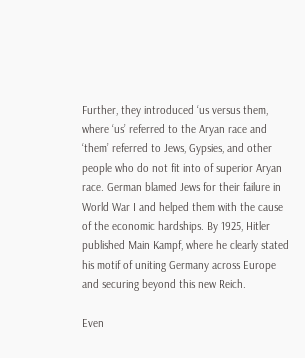Further, they introduced ‘us versus them, where ‘us’ referred to the Aryan race and ‘them’ referred to Jews, Gypsies, and other people who do not fit into of superior Aryan race. German blamed Jews for their failure in World War I and helped them with the cause of the economic hardships. By 1925, Hitler published Main Kampf, where he clearly stated his motif of uniting Germany across Europe and securing beyond this new Reich.

Even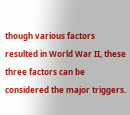though various factors resulted in World War II, these three factors can be considered the major triggers.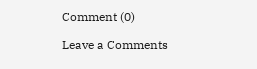Comment (0)

Leave a Comments